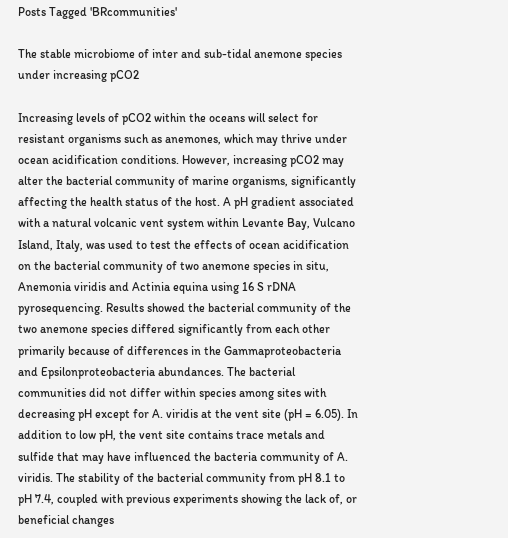Posts Tagged 'BRcommunities'

The stable microbiome of inter and sub-tidal anemone species under increasing pCO2

Increasing levels of pCO2 within the oceans will select for resistant organisms such as anemones, which may thrive under ocean acidification conditions. However, increasing pCO2 may alter the bacterial community of marine organisms, significantly affecting the health status of the host. A pH gradient associated with a natural volcanic vent system within Levante Bay, Vulcano Island, Italy, was used to test the effects of ocean acidification on the bacterial community of two anemone species in situ, Anemonia viridis and Actinia equina using 16 S rDNA pyrosequencing. Results showed the bacterial community of the two anemone species differed significantly from each other primarily because of differences in the Gammaproteobacteria and Epsilonproteobacteria abundances. The bacterial communities did not differ within species among sites with decreasing pH except for A. viridis at the vent site (pH = 6.05). In addition to low pH, the vent site contains trace metals and sulfide that may have influenced the bacteria community of A. viridis. The stability of the bacterial community from pH 8.1 to pH 7.4, coupled with previous experiments showing the lack of, or beneficial changes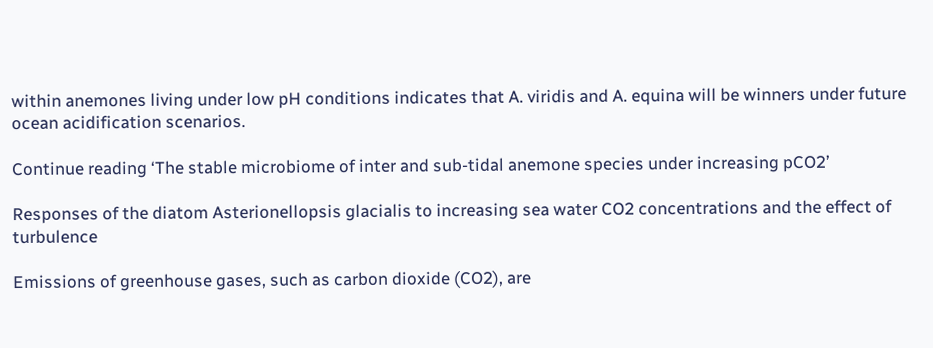within anemones living under low pH conditions indicates that A. viridis and A. equina will be winners under future ocean acidification scenarios.

Continue reading ‘The stable microbiome of inter and sub-tidal anemone species under increasing pCO2’

Responses of the diatom Asterionellopsis glacialis to increasing sea water CO2 concentrations and the effect of turbulence

Emissions of greenhouse gases, such as carbon dioxide (CO2), are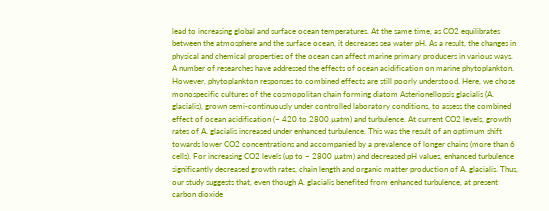lead to increasing global and surface ocean temperatures. At the same time, as CO2 equilibrates between the atmosphere and the surface ocean, it decreases sea water pH. As a result, the changes in physical and chemical properties of the ocean can affect marine primary producers in various ways. A number of researches have addressed the effects of ocean acidification on marine phytoplankton. However, phytoplankton responses to combined effects are still poorly understood. Here, we chose monospecific cultures of the cosmopolitan chain forming diatom Asterionellopsis glacialis (A. glacialis), grown semi-continuously under controlled laboratory conditions, to assess the combined effect of ocean acidification (~ 420 to 2800 µatm) and turbulence. At current CO2 levels, growth rates of A. glacialis increased under enhanced turbulence. This was the result of an optimum shift towards lower CO2 concentrations and accompanied by a prevalence of longer chains (more than 6 cells). For increasing CO2 levels (up to ~ 2800 µatm) and decreased pH values, enhanced turbulence significantly decreased growth rates, chain length and organic matter production of A. glacialis. Thus, our study suggests that, even though A. glacialis benefited from enhanced turbulence, at present carbon dioxide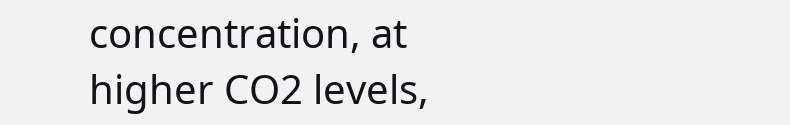concentration, at higher CO2 levels,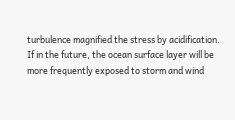turbulence magnified the stress by acidification. If in the future, the ocean surface layer will be more frequently exposed to storm and wind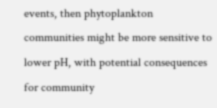events, then phytoplankton communities might be more sensitive to lower pH, with potential consequences for community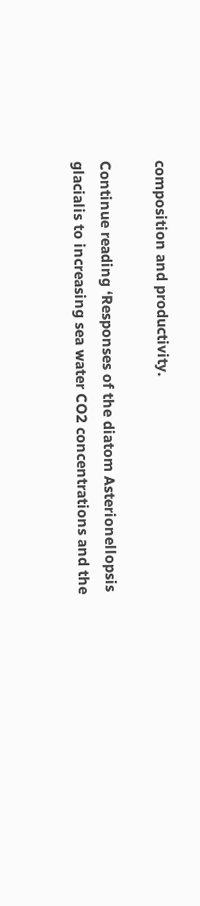composition and productivity.

Continue reading ‘Responses of the diatom Asterionellopsis glacialis to increasing sea water CO2 concentrations and the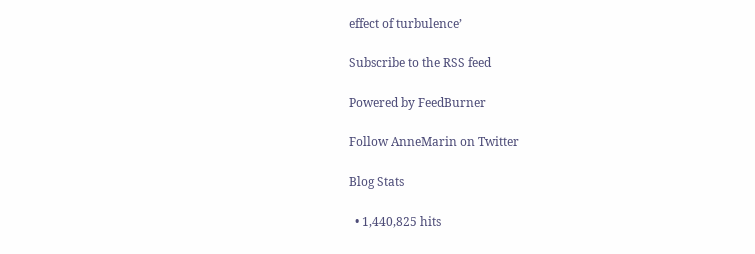effect of turbulence’

Subscribe to the RSS feed

Powered by FeedBurner

Follow AnneMarin on Twitter

Blog Stats

  • 1,440,825 hits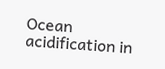Ocean acidification in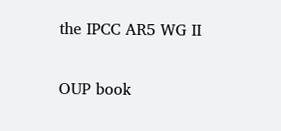the IPCC AR5 WG II

OUP book